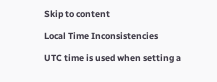Skip to content

Local Time Inconsistencies

UTC time is used when setting a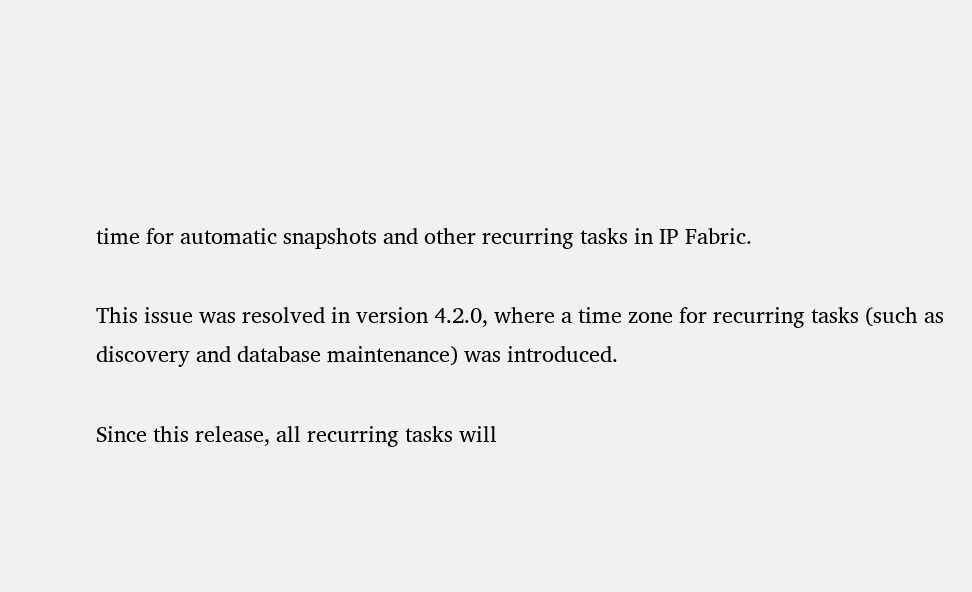time for automatic snapshots and other recurring tasks in IP Fabric.

This issue was resolved in version 4.2.0, where a time zone for recurring tasks (such as discovery and database maintenance) was introduced.

Since this release, all recurring tasks will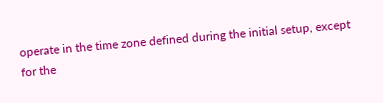operate in the time zone defined during the initial setup, except for the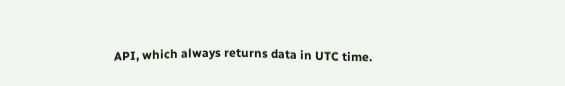API, which always returns data in UTC time.